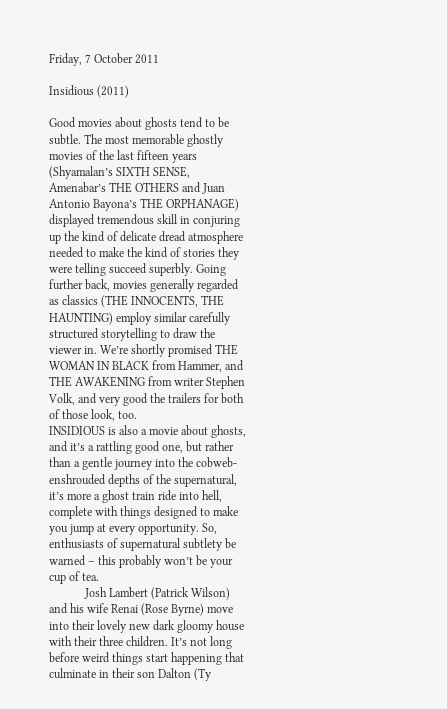Friday, 7 October 2011

Insidious (2011)

Good movies about ghosts tend to be subtle. The most memorable ghostly movies of the last fifteen years (Shyamalan’s SIXTH SENSE, Amenabar’s THE OTHERS and Juan Antonio Bayona’s THE ORPHANAGE) displayed tremendous skill in conjuring up the kind of delicate dread atmosphere needed to make the kind of stories they were telling succeed superbly. Going further back, movies generally regarded as classics (THE INNOCENTS, THE HAUNTING) employ similar carefully structured storytelling to draw the viewer in. We’re shortly promised THE WOMAN IN BLACK from Hammer, and THE AWAKENING from writer Stephen Volk, and very good the trailers for both of those look, too.
INSIDIOUS is also a movie about ghosts, and it’s a rattling good one, but rather than a gentle journey into the cobweb-enshrouded depths of the supernatural, it’s more a ghost train ride into hell, complete with things designed to make you jump at every opportunity. So, enthusiasts of supernatural subtlety be warned – this probably won’t be your cup of tea.
            Josh Lambert (Patrick Wilson) and his wife Renai (Rose Byrne) move into their lovely new dark gloomy house with their three children. It’s not long before weird things start happening that culminate in their son Dalton (Ty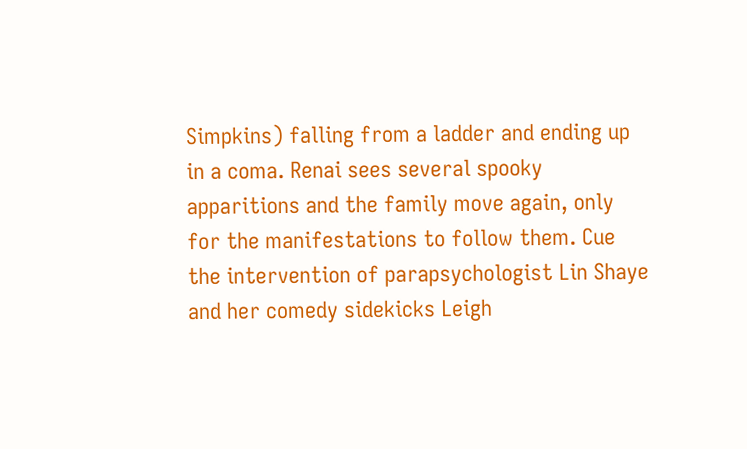Simpkins) falling from a ladder and ending up in a coma. Renai sees several spooky apparitions and the family move again, only for the manifestations to follow them. Cue the intervention of parapsychologist Lin Shaye and her comedy sidekicks Leigh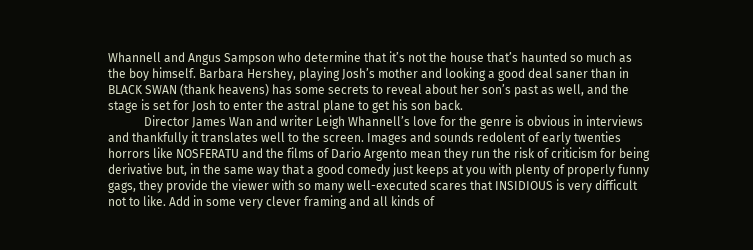Whannell and Angus Sampson who determine that it’s not the house that’s haunted so much as the boy himself. Barbara Hershey, playing Josh’s mother and looking a good deal saner than in BLACK SWAN (thank heavens) has some secrets to reveal about her son’s past as well, and the stage is set for Josh to enter the astral plane to get his son back.
            Director James Wan and writer Leigh Whannell’s love for the genre is obvious in interviews and thankfully it translates well to the screen. Images and sounds redolent of early twenties horrors like NOSFERATU and the films of Dario Argento mean they run the risk of criticism for being derivative but, in the same way that a good comedy just keeps at you with plenty of properly funny gags, they provide the viewer with so many well-executed scares that INSIDIOUS is very difficult not to like. Add in some very clever framing and all kinds of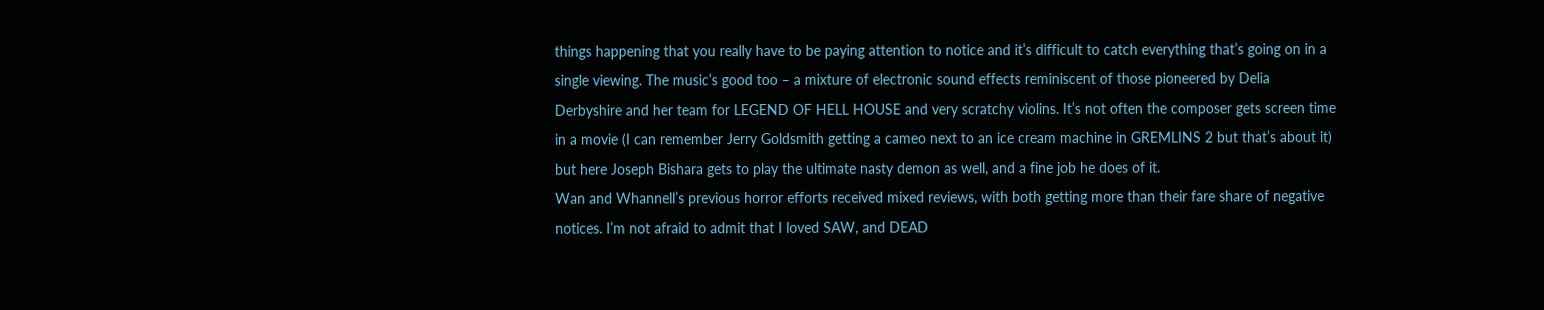things happening that you really have to be paying attention to notice and it’s difficult to catch everything that’s going on in a single viewing. The music’s good too – a mixture of electronic sound effects reminiscent of those pioneered by Delia Derbyshire and her team for LEGEND OF HELL HOUSE and very scratchy violins. It’s not often the composer gets screen time in a movie (I can remember Jerry Goldsmith getting a cameo next to an ice cream machine in GREMLINS 2 but that’s about it) but here Joseph Bishara gets to play the ultimate nasty demon as well, and a fine job he does of it.
Wan and Whannell’s previous horror efforts received mixed reviews, with both getting more than their fare share of negative notices. I’m not afraid to admit that I loved SAW, and DEAD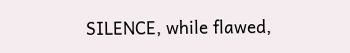SILENCE, while flawed,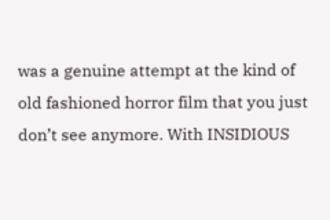was a genuine attempt at the kind of old fashioned horror film that you just don’t see anymore. With INSIDIOUS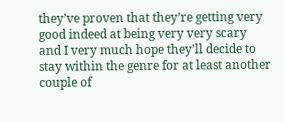they’ve proven that they’re getting very good indeed at being very very scary and I very much hope they’ll decide to stay within the genre for at least another couple of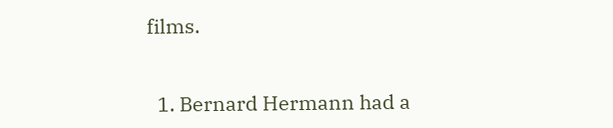films.


  1. Bernard Hermann had a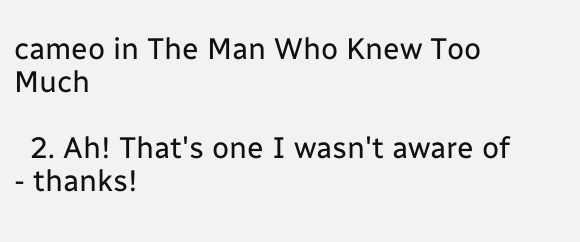cameo in The Man Who Knew Too Much

  2. Ah! That's one I wasn't aware of - thanks!